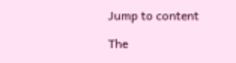Jump to content

The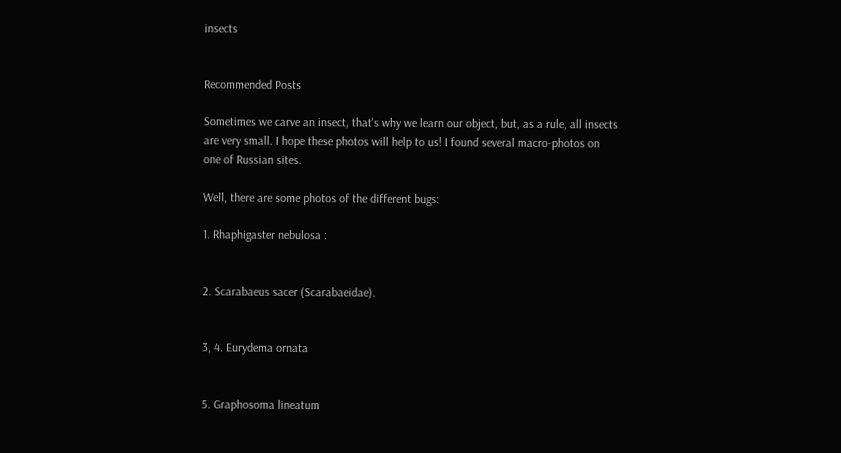insects


Recommended Posts

Sometimes we carve an insect, that's why we learn our object, but, as a rule, all insects are very small. I hope these photos will help to us! I found several macro-photos on one of Russian sites.

Well, there are some photos of the different bugs:

1. Rhaphigaster nebulosa :


2. Scarabaeus sacer (Scarabaeidae).


3, 4. Eurydema ornata


5. Graphosoma lineatum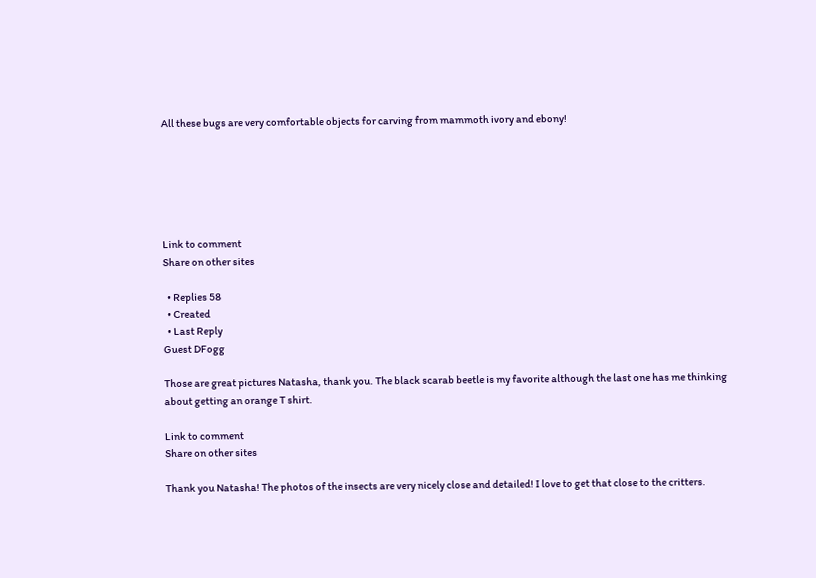All these bugs are very comfortable objects for carving from mammoth ivory and ebony!






Link to comment
Share on other sites

  • Replies 58
  • Created
  • Last Reply
Guest DFogg

Those are great pictures Natasha, thank you. The black scarab beetle is my favorite although the last one has me thinking about getting an orange T shirt.

Link to comment
Share on other sites

Thank you Natasha! The photos of the insects are very nicely close and detailed! I love to get that close to the critters.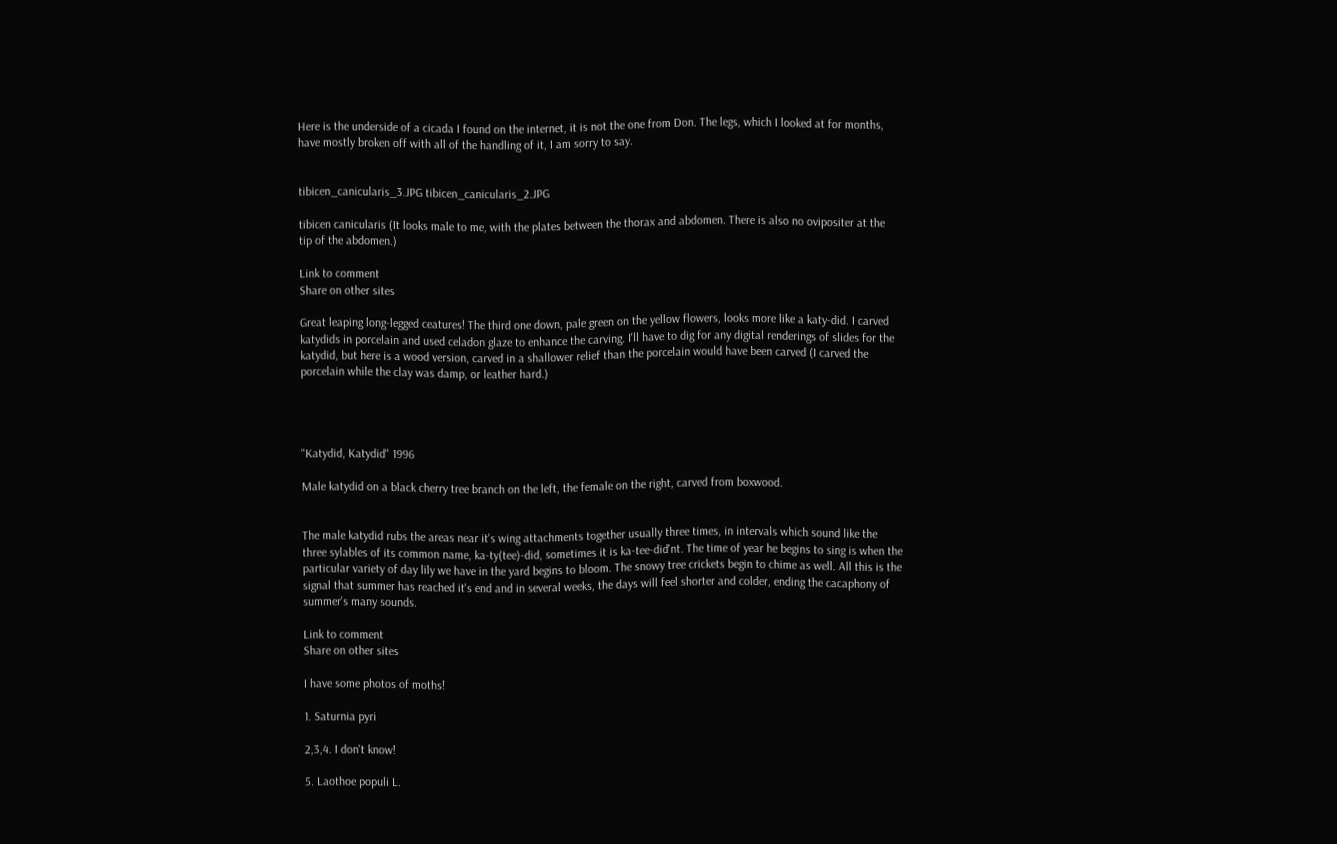Here is the underside of a cicada I found on the internet, it is not the one from Don. The legs, which I looked at for months, have mostly broken off with all of the handling of it, I am sorry to say.


tibicen_canicularis_3.JPG tibicen_canicularis_2.JPG

tibicen canicularis (It looks male to me, with the plates between the thorax and abdomen. There is also no ovipositer at the tip of the abdomen.)

Link to comment
Share on other sites

Great leaping long-legged ceatures! The third one down, pale green on the yellow flowers, looks more like a katy-did. I carved katydids in porcelain and used celadon glaze to enhance the carving. I'll have to dig for any digital renderings of slides for the katydid, but here is a wood version, carved in a shallower relief than the porcelain would have been carved (I carved the porcelain while the clay was damp, or leather hard.)




"Katydid, Katydid" 1996

Male katydid on a black cherry tree branch on the left, the female on the right, carved from boxwood.


The male katydid rubs the areas near it's wing attachments together usually three times, in intervals which sound like the three sylables of its common name, ka-ty(tee)-did, sometimes it is ka-tee-did'nt. The time of year he begins to sing is when the particular variety of day lily we have in the yard begins to bloom. The snowy tree crickets begin to chime as well. All this is the signal that summer has reached it's end and in several weeks, the days will feel shorter and colder, ending the cacaphony of summer's many sounds.

Link to comment
Share on other sites

I have some photos of moths!

1. Saturnia pyri

2,3,4. I don't know!

5. Laothoe populi L.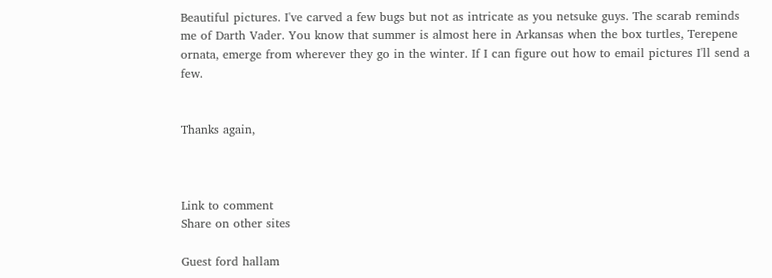Beautiful pictures. I've carved a few bugs but not as intricate as you netsuke guys. The scarab reminds me of Darth Vader. You know that summer is almost here in Arkansas when the box turtles, Terepene ornata, emerge from wherever they go in the winter. If I can figure out how to email pictures I'll send a few.


Thanks again,



Link to comment
Share on other sites

Guest ford hallam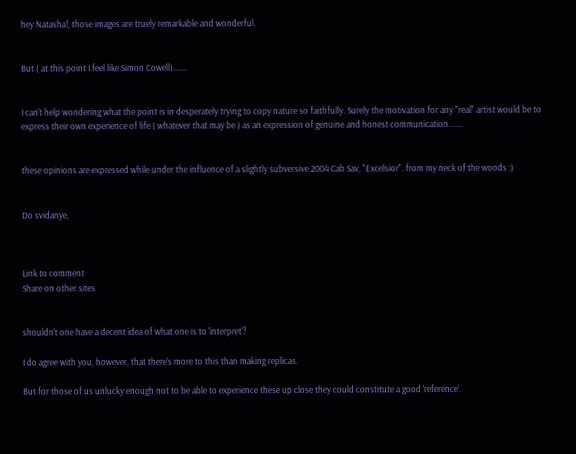hey Natasha!, those images are truely remarkable and wonderful.


But ( at this point I feel like Simon Cowell).......


I can't help wondering what the point is in desperately trying to copy nature so faithfully. Surely the motivation for any "real" artist would be to express their own experience of life ( whatever that may be ) as an expression of genuine and honest communication.......


these opinions are expressed while under the influence of a slightly subversive 2004 Cab Sav, "Excelsior". from my neck of the woods :)


Do svidanye,



Link to comment
Share on other sites


shouldn't one have a decent idea of what one is to 'interpret'?

I do agree with you, however, that there's more to this than making replicas.

But for those of us unlucky enough not to be able to experience these up close they could constitute a good 'reference'.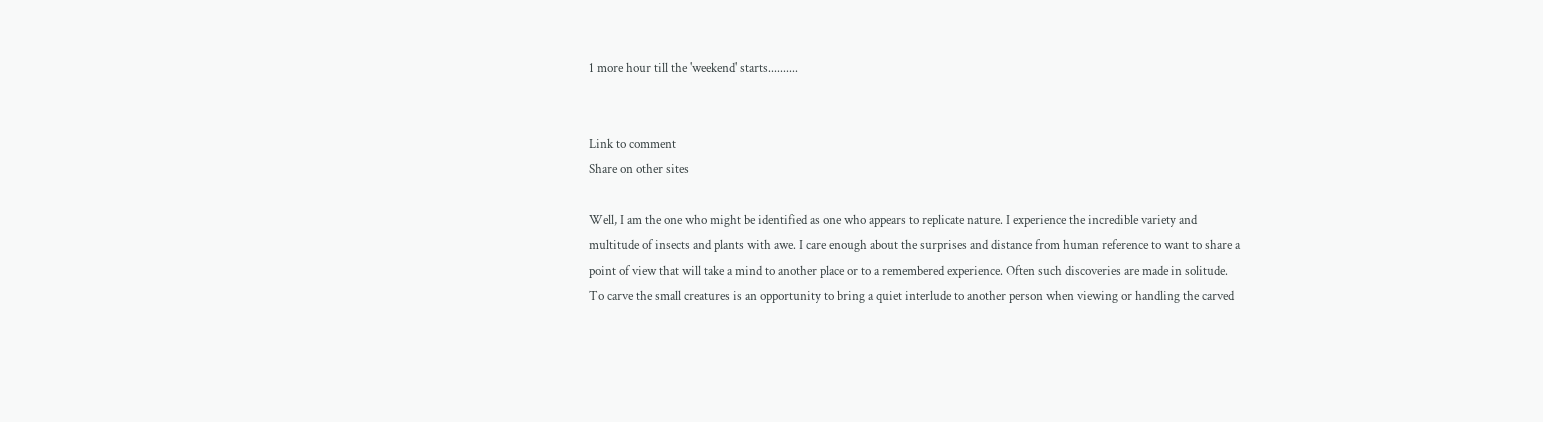1 more hour till the 'weekend' starts..........


Link to comment
Share on other sites

Well, I am the one who might be identified as one who appears to replicate nature. I experience the incredible variety and multitude of insects and plants with awe. I care enough about the surprises and distance from human reference to want to share a point of view that will take a mind to another place or to a remembered experience. Often such discoveries are made in solitude. To carve the small creatures is an opportunity to bring a quiet interlude to another person when viewing or handling the carved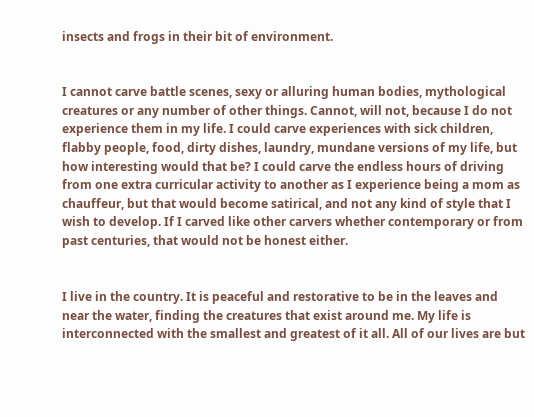insects and frogs in their bit of environment.


I cannot carve battle scenes, sexy or alluring human bodies, mythological creatures or any number of other things. Cannot, will not, because I do not experience them in my life. I could carve experiences with sick children, flabby people, food, dirty dishes, laundry, mundane versions of my life, but how interesting would that be? I could carve the endless hours of driving from one extra curricular activity to another as I experience being a mom as chauffeur, but that would become satirical, and not any kind of style that I wish to develop. If I carved like other carvers whether contemporary or from past centuries, that would not be honest either.


I live in the country. It is peaceful and restorative to be in the leaves and near the water, finding the creatures that exist around me. My life is interconnected with the smallest and greatest of it all. All of our lives are but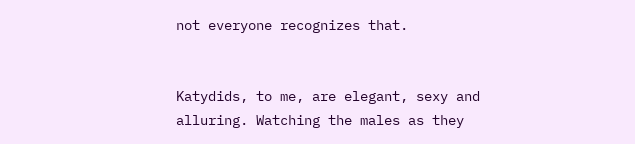not everyone recognizes that.


Katydids, to me, are elegant, sexy and alluring. Watching the males as they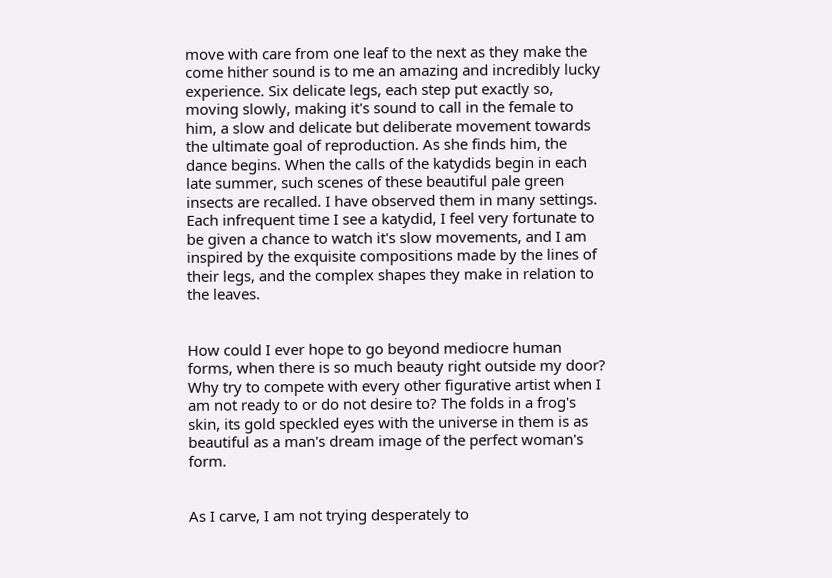move with care from one leaf to the next as they make the come hither sound is to me an amazing and incredibly lucky experience. Six delicate legs, each step put exactly so, moving slowly, making it's sound to call in the female to him, a slow and delicate but deliberate movement towards the ultimate goal of reproduction. As she finds him, the dance begins. When the calls of the katydids begin in each late summer, such scenes of these beautiful pale green insects are recalled. I have observed them in many settings. Each infrequent time I see a katydid, I feel very fortunate to be given a chance to watch it's slow movements, and I am inspired by the exquisite compositions made by the lines of their legs, and the complex shapes they make in relation to the leaves.


How could I ever hope to go beyond mediocre human forms, when there is so much beauty right outside my door? Why try to compete with every other figurative artist when I am not ready to or do not desire to? The folds in a frog's skin, its gold speckled eyes with the universe in them is as beautiful as a man's dream image of the perfect woman's form.


As I carve, I am not trying desperately to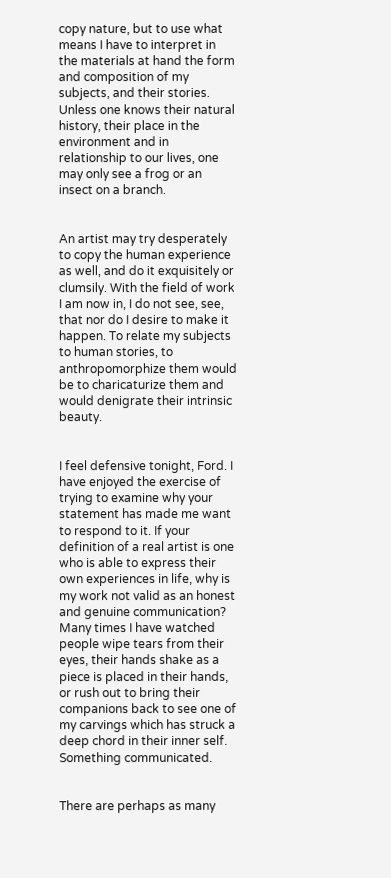copy nature, but to use what means I have to interpret in the materials at hand the form and composition of my subjects, and their stories. Unless one knows their natural history, their place in the environment and in relationship to our lives, one may only see a frog or an insect on a branch.


An artist may try desperately to copy the human experience as well, and do it exquisitely or clumsily. With the field of work I am now in, I do not see, see, that nor do I desire to make it happen. To relate my subjects to human stories, to anthropomorphize them would be to charicaturize them and would denigrate their intrinsic beauty.


I feel defensive tonight, Ford. I have enjoyed the exercise of trying to examine why your statement has made me want to respond to it. If your definition of a real artist is one who is able to express their own experiences in life, why is my work not valid as an honest and genuine communication? Many times I have watched people wipe tears from their eyes, their hands shake as a piece is placed in their hands, or rush out to bring their companions back to see one of my carvings which has struck a deep chord in their inner self. Something communicated.


There are perhaps as many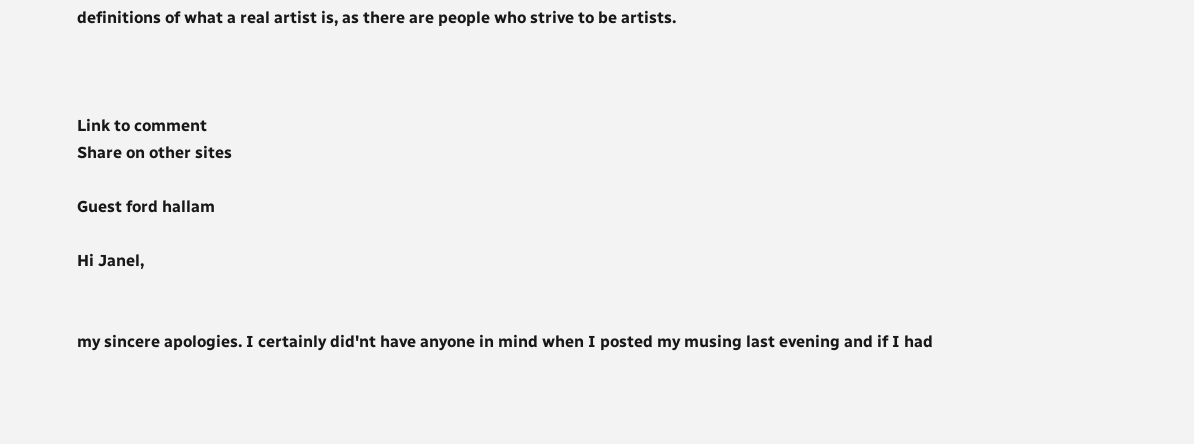definitions of what a real artist is, as there are people who strive to be artists.



Link to comment
Share on other sites

Guest ford hallam

Hi Janel,


my sincere apologies. I certainly did'nt have anyone in mind when I posted my musing last evening and if I had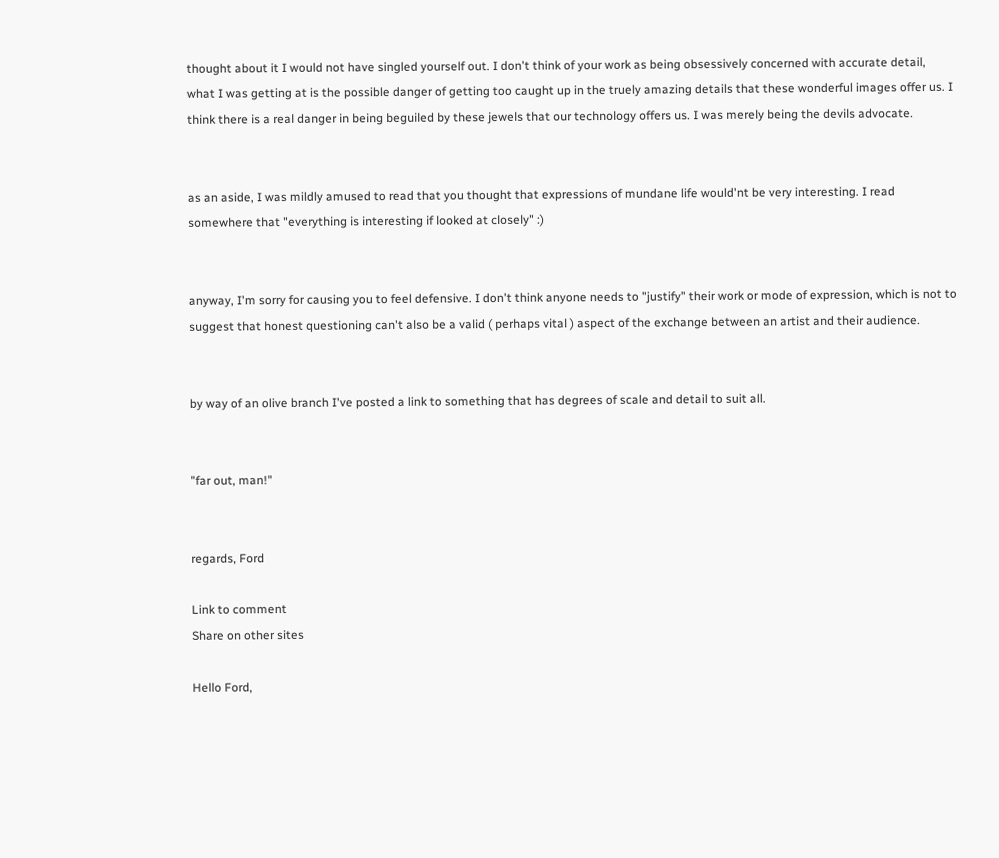thought about it I would not have singled yourself out. I don't think of your work as being obsessively concerned with accurate detail, what I was getting at is the possible danger of getting too caught up in the truely amazing details that these wonderful images offer us. I think there is a real danger in being beguiled by these jewels that our technology offers us. I was merely being the devils advocate.


as an aside, I was mildly amused to read that you thought that expressions of mundane life would'nt be very interesting. I read somewhere that "everything is interesting if looked at closely" :)


anyway, I'm sorry for causing you to feel defensive. I don't think anyone needs to "justify" their work or mode of expression, which is not to suggest that honest questioning can't also be a valid ( perhaps vital ) aspect of the exchange between an artist and their audience.


by way of an olive branch I've posted a link to something that has degrees of scale and detail to suit all.


"far out, man!"


regards, Ford

Link to comment
Share on other sites

Hello Ford,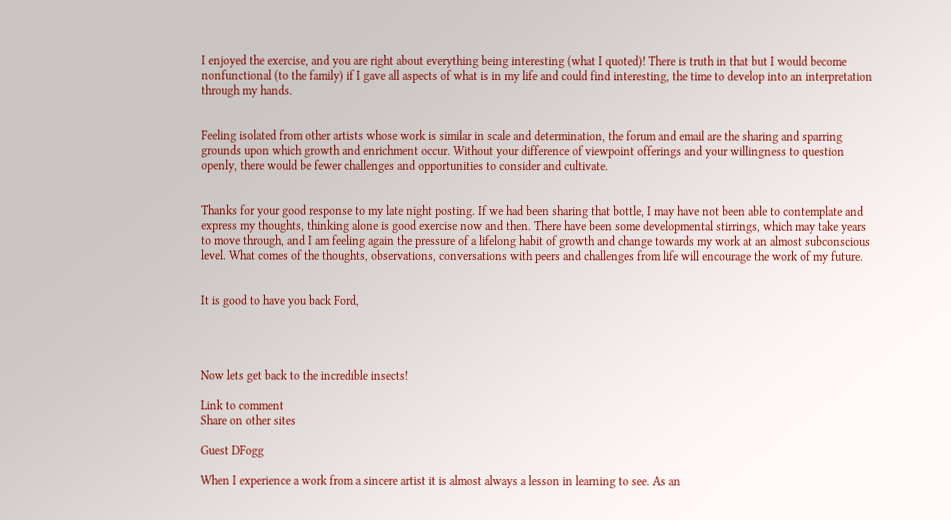I enjoyed the exercise, and you are right about everything being interesting (what I quoted)! There is truth in that but I would become nonfunctional (to the family) if I gave all aspects of what is in my life and could find interesting, the time to develop into an interpretation through my hands.


Feeling isolated from other artists whose work is similar in scale and determination, the forum and email are the sharing and sparring grounds upon which growth and enrichment occur. Without your difference of viewpoint offerings and your willingness to question openly, there would be fewer challenges and opportunities to consider and cultivate.


Thanks for your good response to my late night posting. If we had been sharing that bottle, I may have not been able to contemplate and express my thoughts, thinking alone is good exercise now and then. There have been some developmental stirrings, which may take years to move through, and I am feeling again the pressure of a lifelong habit of growth and change towards my work at an almost subconscious level. What comes of the thoughts, observations, conversations with peers and challenges from life will encourage the work of my future.


It is good to have you back Ford,




Now lets get back to the incredible insects!

Link to comment
Share on other sites

Guest DFogg

When I experience a work from a sincere artist it is almost always a lesson in learning to see. As an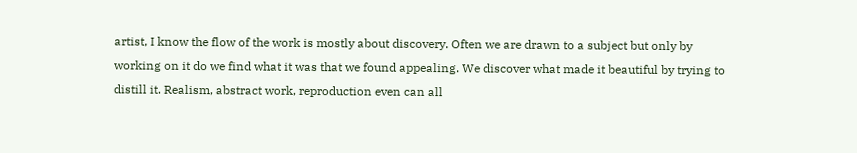artist, I know the flow of the work is mostly about discovery. Often we are drawn to a subject but only by working on it do we find what it was that we found appealing. We discover what made it beautiful by trying to distill it. Realism, abstract work, reproduction even can all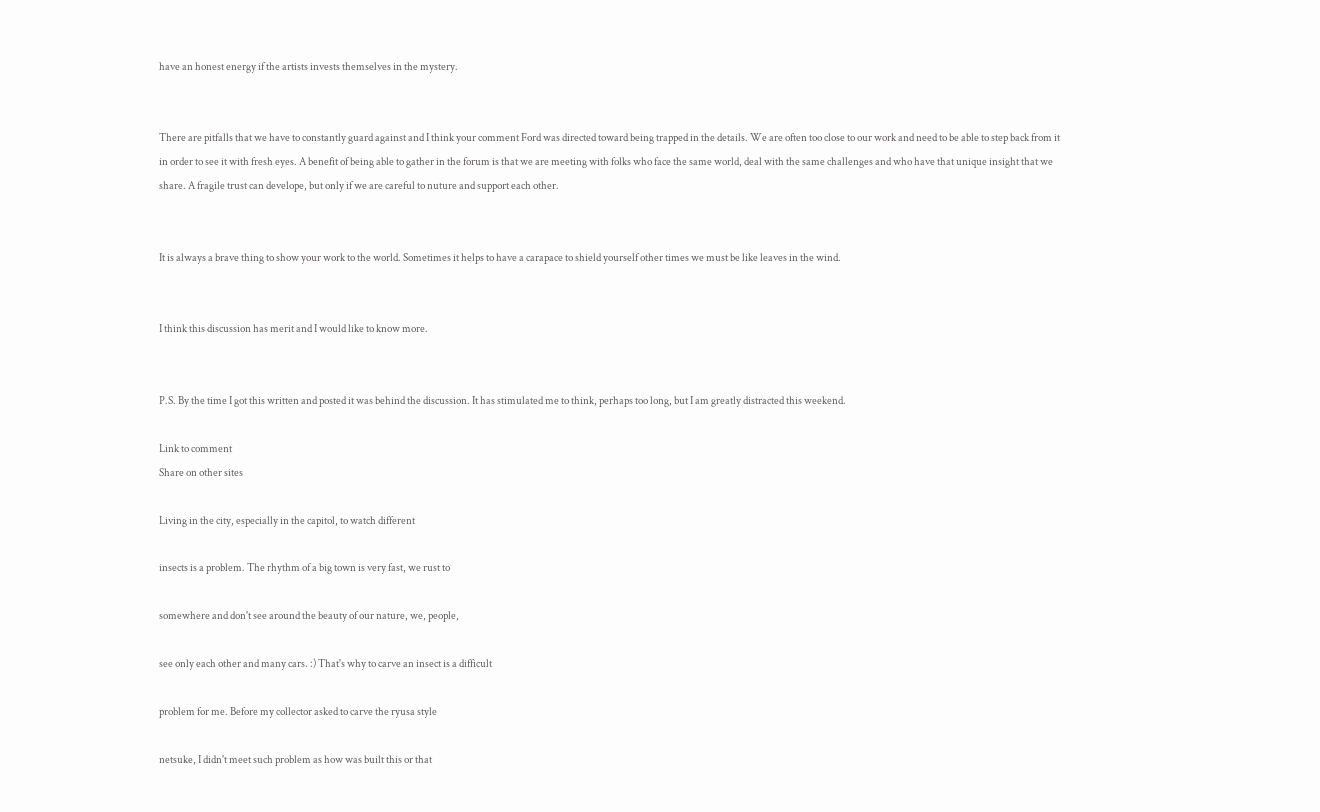have an honest energy if the artists invests themselves in the mystery.


There are pitfalls that we have to constantly guard against and I think your comment Ford was directed toward being trapped in the details. We are often too close to our work and need to be able to step back from it in order to see it with fresh eyes. A benefit of being able to gather in the forum is that we are meeting with folks who face the same world, deal with the same challenges and who have that unique insight that we share. A fragile trust can develope, but only if we are careful to nuture and support each other.


It is always a brave thing to show your work to the world. Sometimes it helps to have a carapace to shield yourself other times we must be like leaves in the wind.


I think this discussion has merit and I would like to know more.


P.S. By the time I got this written and posted it was behind the discussion. It has stimulated me to think, perhaps too long, but I am greatly distracted this weekend.

Link to comment
Share on other sites

Living in the city, especially in the capitol, to watch different

insects is a problem. The rhythm of a big town is very fast, we rust to

somewhere and don't see around the beauty of our nature, we, people,

see only each other and many cars. :) That's why to carve an insect is a difficult

problem for me. Before my collector asked to carve the ryusa style

netsuke, I didn't meet such problem as how was built this or that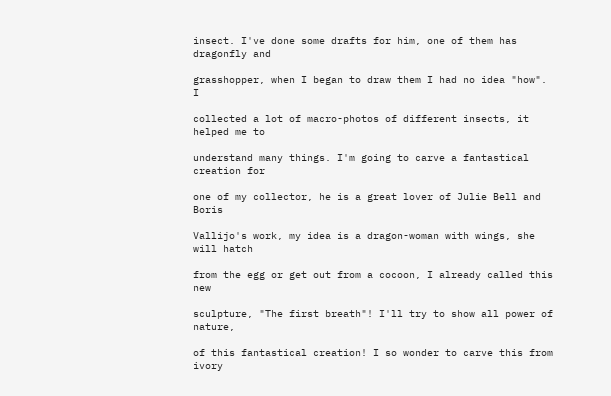insect. I've done some drafts for him, one of them has dragonfly and

grasshopper, when I began to draw them I had no idea "how". I

collected a lot of macro-photos of different insects, it helped me to

understand many things. I'm going to carve a fantastical creation for

one of my collector, he is a great lover of Julie Bell and Boris

Vallijo's work, my idea is a dragon-woman with wings, she will hatch

from the egg or get out from a cocoon, I already called this new

sculpture, "The first breath"! I'll try to show all power of nature,

of this fantastical creation! I so wonder to carve this from ivory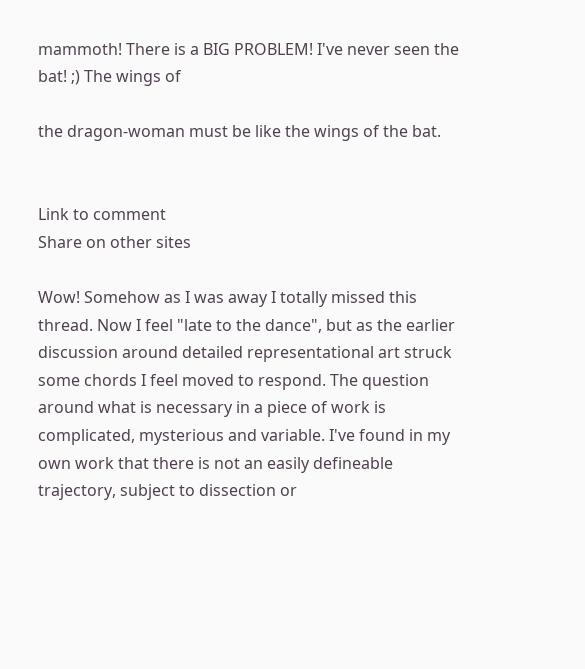mammoth! There is a BIG PROBLEM! I've never seen the bat! ;) The wings of

the dragon-woman must be like the wings of the bat.


Link to comment
Share on other sites

Wow! Somehow as I was away I totally missed this thread. Now I feel "late to the dance", but as the earlier discussion around detailed representational art struck some chords I feel moved to respond. The question around what is necessary in a piece of work is complicated, mysterious and variable. I've found in my own work that there is not an easily defineable trajectory, subject to dissection or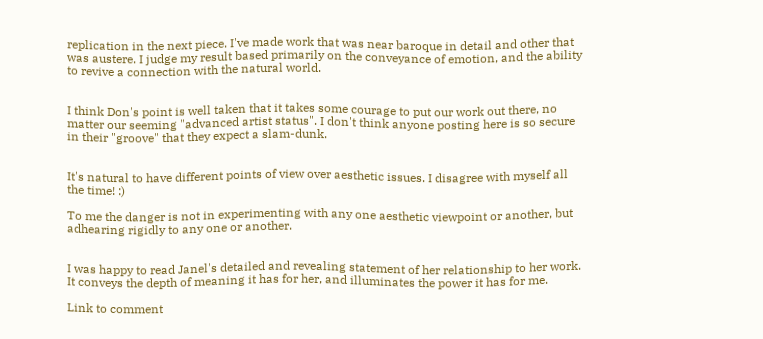replication in the next piece. I've made work that was near baroque in detail and other that was austere. I judge my result based primarily on the conveyance of emotion, and the ability to revive a connection with the natural world.


I think Don's point is well taken that it takes some courage to put our work out there, no matter our seeming "advanced artist status". I don't think anyone posting here is so secure in their "groove" that they expect a slam-dunk.


It's natural to have different points of view over aesthetic issues. I disagree with myself all the time! :)

To me the danger is not in experimenting with any one aesthetic viewpoint or another, but adhearing rigidly to any one or another.


I was happy to read Janel's detailed and revealing statement of her relationship to her work. It conveys the depth of meaning it has for her, and illuminates the power it has for me.

Link to comment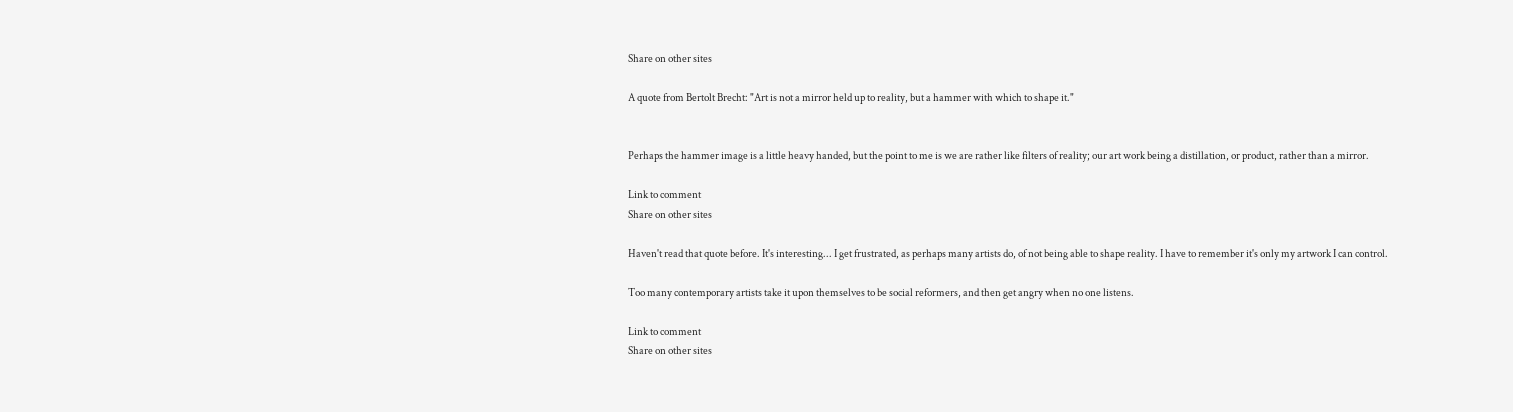Share on other sites

A quote from Bertolt Brecht: "Art is not a mirror held up to reality, but a hammer with which to shape it."


Perhaps the hammer image is a little heavy handed, but the point to me is we are rather like filters of reality; our art work being a distillation, or product, rather than a mirror.

Link to comment
Share on other sites

Haven't read that quote before. It's interesting... I get frustrated, as perhaps many artists do, of not being able to shape reality. I have to remember it's only my artwork I can control.

Too many contemporary artists take it upon themselves to be social reformers, and then get angry when no one listens.

Link to comment
Share on other sites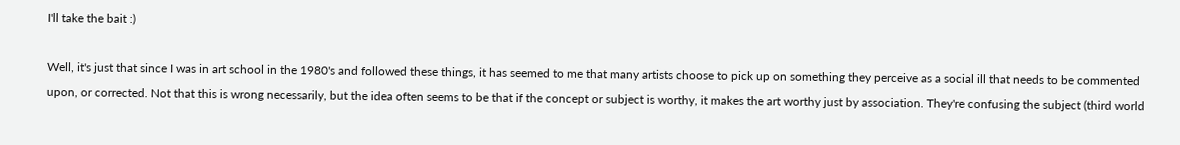I'll take the bait :)

Well, it's just that since I was in art school in the 1980's and followed these things, it has seemed to me that many artists choose to pick up on something they perceive as a social ill that needs to be commented upon, or corrected. Not that this is wrong necessarily, but the idea often seems to be that if the concept or subject is worthy, it makes the art worthy just by association. They're confusing the subject (third world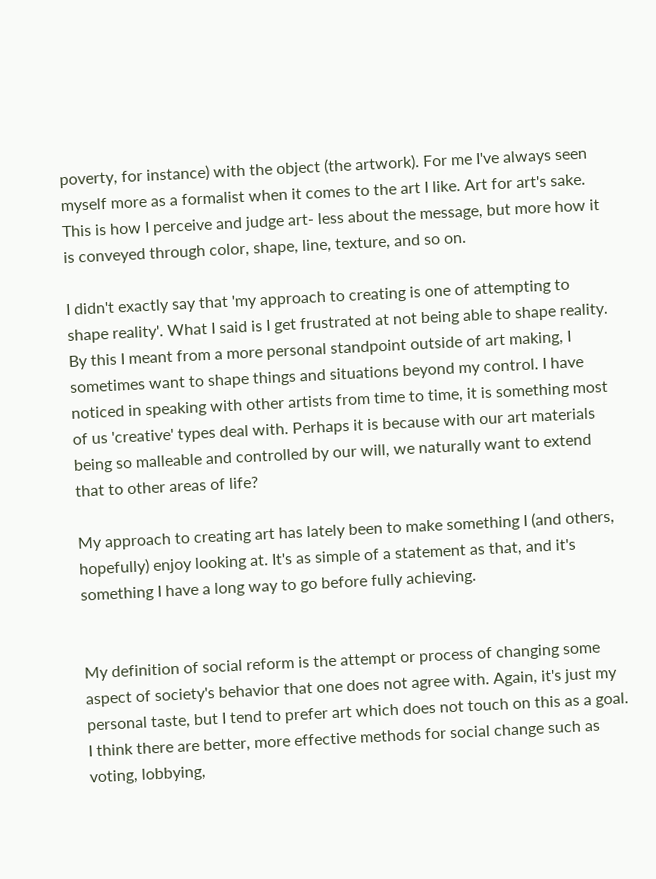poverty, for instance) with the object (the artwork). For me I've always seen myself more as a formalist when it comes to the art I like. Art for art's sake. This is how I perceive and judge art- less about the message, but more how it is conveyed through color, shape, line, texture, and so on.

I didn't exactly say that 'my approach to creating is one of attempting to shape reality'. What I said is I get frustrated at not being able to shape reality. By this I meant from a more personal standpoint outside of art making, I sometimes want to shape things and situations beyond my control. I have noticed in speaking with other artists from time to time, it is something most of us 'creative' types deal with. Perhaps it is because with our art materials being so malleable and controlled by our will, we naturally want to extend that to other areas of life?

My approach to creating art has lately been to make something I (and others, hopefully) enjoy looking at. It's as simple of a statement as that, and it's something I have a long way to go before fully achieving.


My definition of social reform is the attempt or process of changing some aspect of society's behavior that one does not agree with. Again, it's just my personal taste, but I tend to prefer art which does not touch on this as a goal. I think there are better, more effective methods for social change such as voting, lobbying,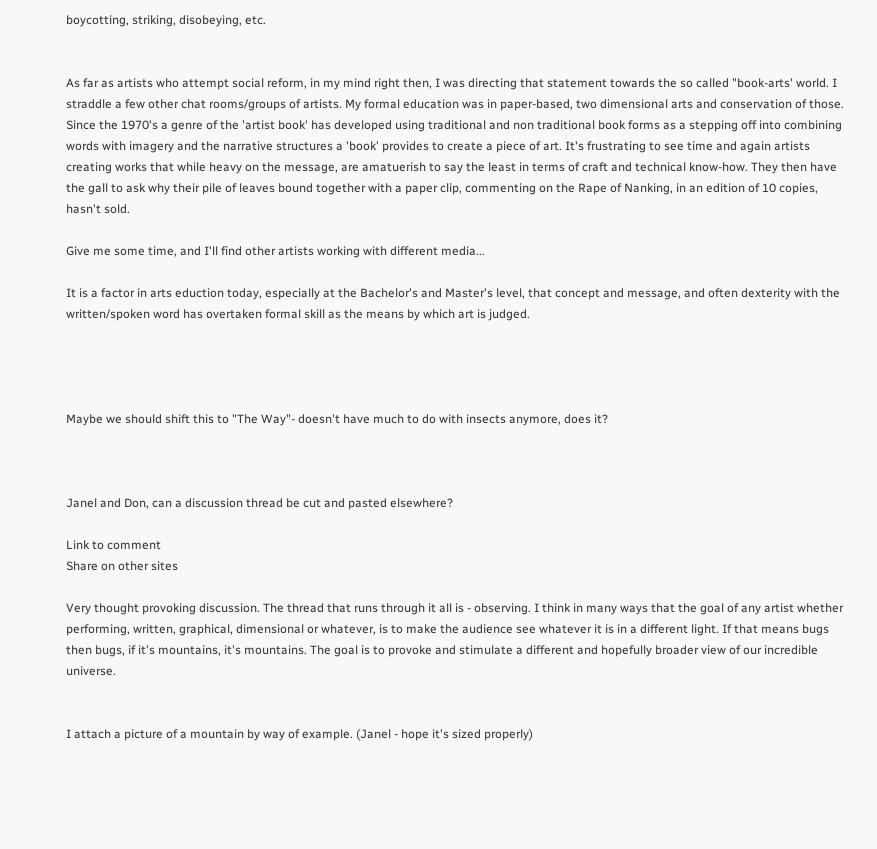boycotting, striking, disobeying, etc.


As far as artists who attempt social reform, in my mind right then, I was directing that statement towards the so called "book-arts' world. I straddle a few other chat rooms/groups of artists. My formal education was in paper-based, two dimensional arts and conservation of those. Since the 1970's a genre of the 'artist book' has developed using traditional and non traditional book forms as a stepping off into combining words with imagery and the narrative structures a 'book' provides to create a piece of art. It's frustrating to see time and again artists creating works that while heavy on the message, are amatuerish to say the least in terms of craft and technical know-how. They then have the gall to ask why their pile of leaves bound together with a paper clip, commenting on the Rape of Nanking, in an edition of 10 copies, hasn't sold.

Give me some time, and I'll find other artists working with different media...

It is a factor in arts eduction today, especially at the Bachelor's and Master's level, that concept and message, and often dexterity with the written/spoken word has overtaken formal skill as the means by which art is judged.




Maybe we should shift this to "The Way"- doesn't have much to do with insects anymore, does it?



Janel and Don, can a discussion thread be cut and pasted elsewhere?

Link to comment
Share on other sites

Very thought provoking discussion. The thread that runs through it all is - observing. I think in many ways that the goal of any artist whether performing, written, graphical, dimensional or whatever, is to make the audience see whatever it is in a different light. If that means bugs then bugs, if it's mountains, it's mountains. The goal is to provoke and stimulate a different and hopefully broader view of our incredible universe.


I attach a picture of a mountain by way of example. (Janel - hope it's sized properly)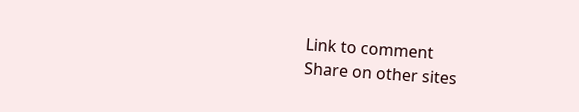Link to comment
Share on other sites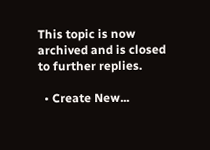This topic is now archived and is closed to further replies.

  • Create New...